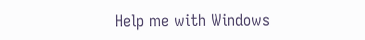Help me with Windows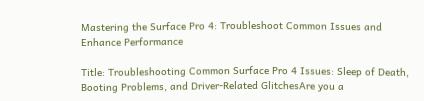Mastering the Surface Pro 4: Troubleshoot Common Issues and Enhance Performance

Title: Troubleshooting Common Surface Pro 4 Issues: Sleep of Death, Booting Problems, and Driver-Related GlitchesAre you a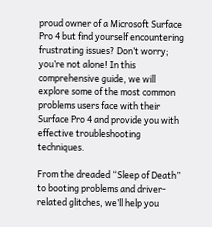proud owner of a Microsoft Surface Pro 4 but find yourself encountering frustrating issues? Don’t worry; you’re not alone! In this comprehensive guide, we will explore some of the most common problems users face with their Surface Pro 4 and provide you with effective troubleshooting techniques.

From the dreaded “Sleep of Death” to booting problems and driver-related glitches, we’ll help you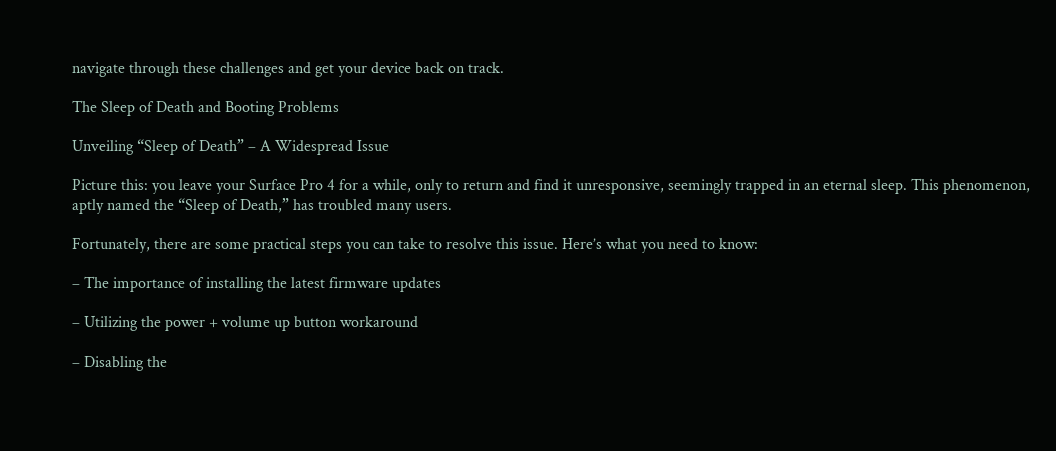navigate through these challenges and get your device back on track.

The Sleep of Death and Booting Problems

Unveiling “Sleep of Death” – A Widespread Issue

Picture this: you leave your Surface Pro 4 for a while, only to return and find it unresponsive, seemingly trapped in an eternal sleep. This phenomenon, aptly named the “Sleep of Death,” has troubled many users.

Fortunately, there are some practical steps you can take to resolve this issue. Here’s what you need to know:

– The importance of installing the latest firmware updates

– Utilizing the power + volume up button workaround

– Disabling the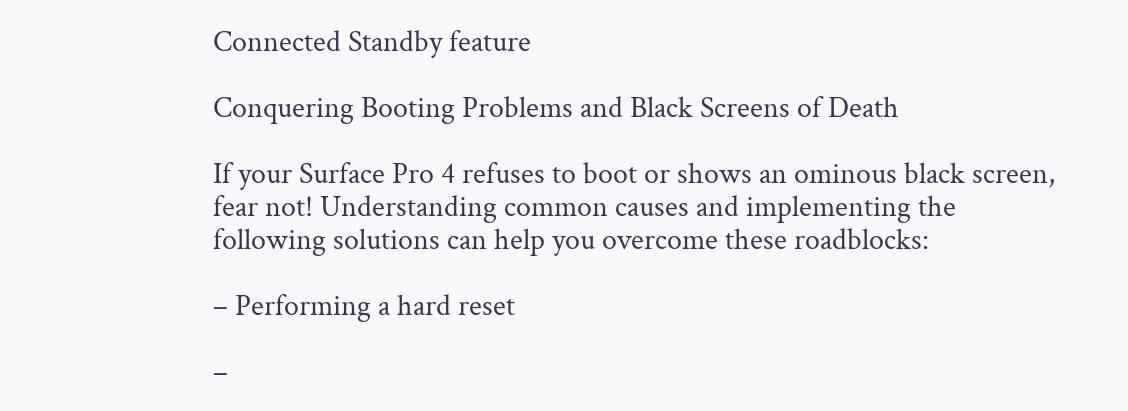Connected Standby feature

Conquering Booting Problems and Black Screens of Death

If your Surface Pro 4 refuses to boot or shows an ominous black screen, fear not! Understanding common causes and implementing the following solutions can help you overcome these roadblocks:

– Performing a hard reset

–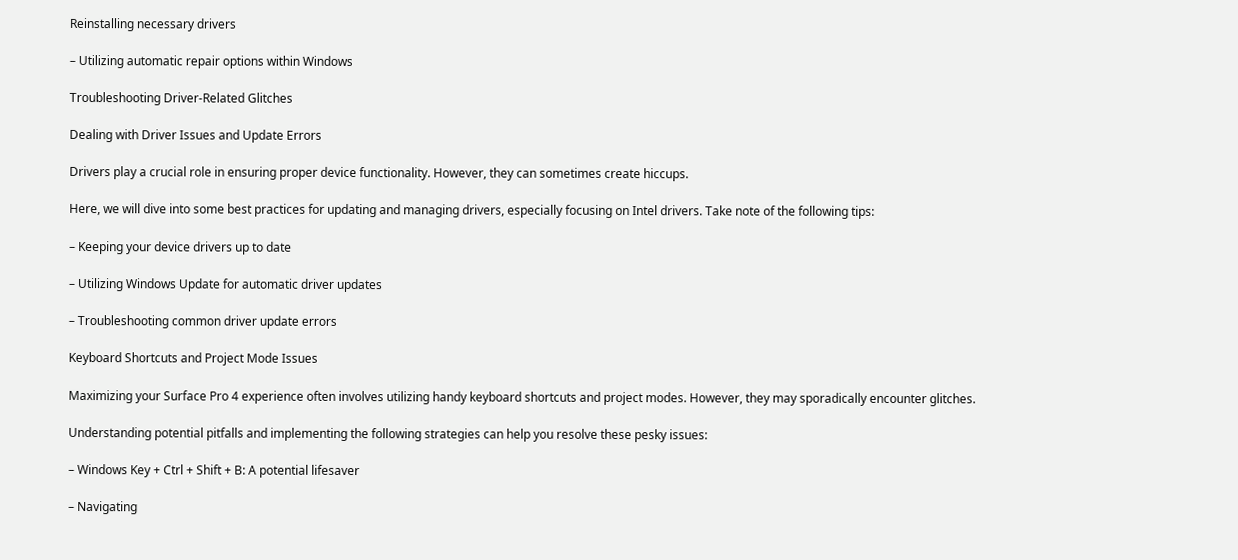Reinstalling necessary drivers

– Utilizing automatic repair options within Windows

Troubleshooting Driver-Related Glitches

Dealing with Driver Issues and Update Errors

Drivers play a crucial role in ensuring proper device functionality. However, they can sometimes create hiccups.

Here, we will dive into some best practices for updating and managing drivers, especially focusing on Intel drivers. Take note of the following tips:

– Keeping your device drivers up to date

– Utilizing Windows Update for automatic driver updates

– Troubleshooting common driver update errors

Keyboard Shortcuts and Project Mode Issues

Maximizing your Surface Pro 4 experience often involves utilizing handy keyboard shortcuts and project modes. However, they may sporadically encounter glitches.

Understanding potential pitfalls and implementing the following strategies can help you resolve these pesky issues:

– Windows Key + Ctrl + Shift + B: A potential lifesaver

– Navigating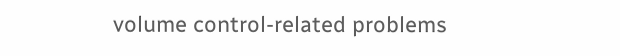volume control-related problems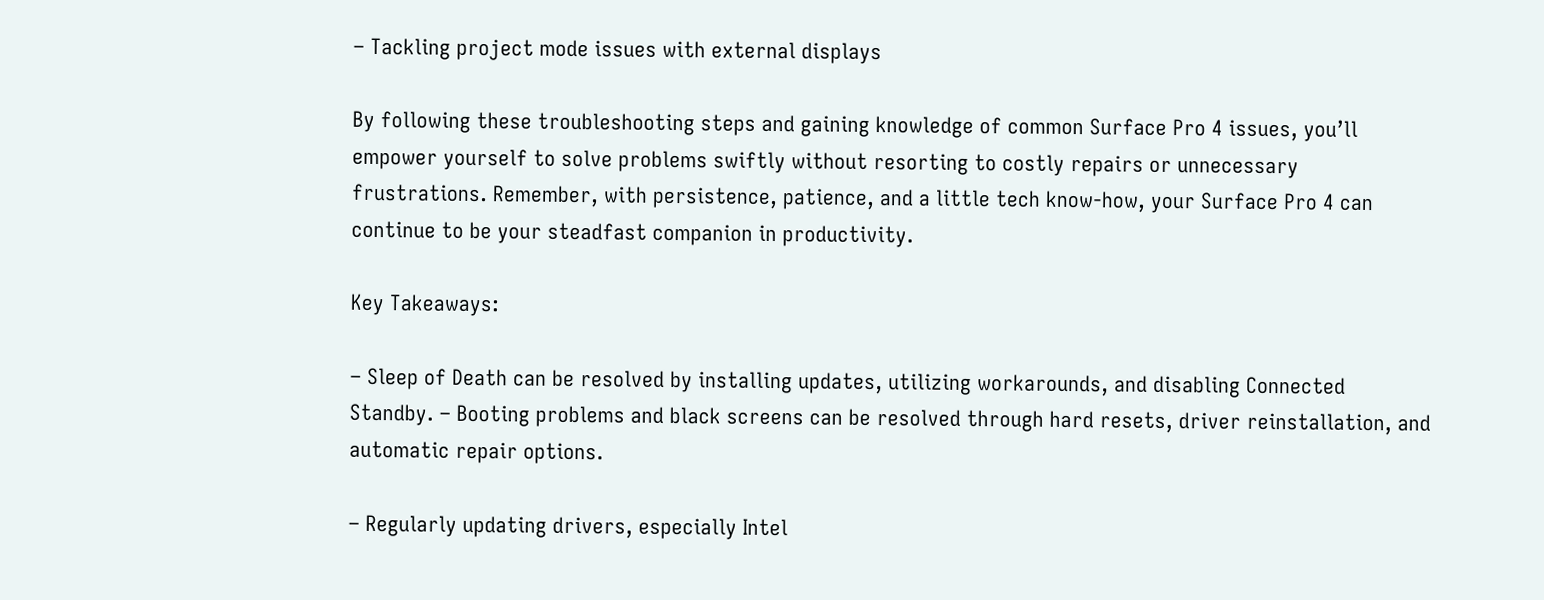– Tackling project mode issues with external displays

By following these troubleshooting steps and gaining knowledge of common Surface Pro 4 issues, you’ll empower yourself to solve problems swiftly without resorting to costly repairs or unnecessary frustrations. Remember, with persistence, patience, and a little tech know-how, your Surface Pro 4 can continue to be your steadfast companion in productivity.

Key Takeaways:

– Sleep of Death can be resolved by installing updates, utilizing workarounds, and disabling Connected Standby. – Booting problems and black screens can be resolved through hard resets, driver reinstallation, and automatic repair options.

– Regularly updating drivers, especially Intel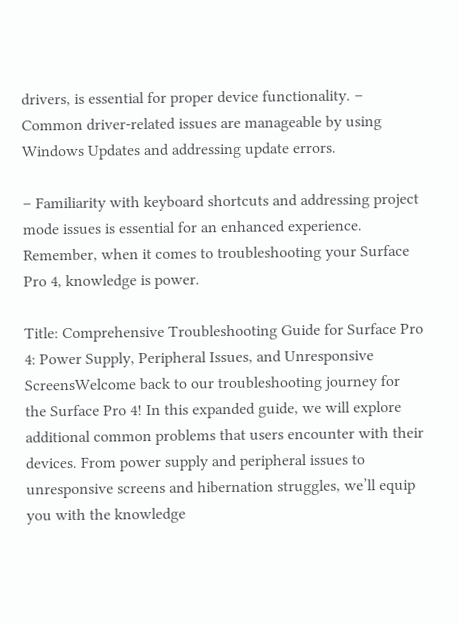drivers, is essential for proper device functionality. – Common driver-related issues are manageable by using Windows Updates and addressing update errors.

– Familiarity with keyboard shortcuts and addressing project mode issues is essential for an enhanced experience. Remember, when it comes to troubleshooting your Surface Pro 4, knowledge is power.

Title: Comprehensive Troubleshooting Guide for Surface Pro 4: Power Supply, Peripheral Issues, and Unresponsive ScreensWelcome back to our troubleshooting journey for the Surface Pro 4! In this expanded guide, we will explore additional common problems that users encounter with their devices. From power supply and peripheral issues to unresponsive screens and hibernation struggles, we’ll equip you with the knowledge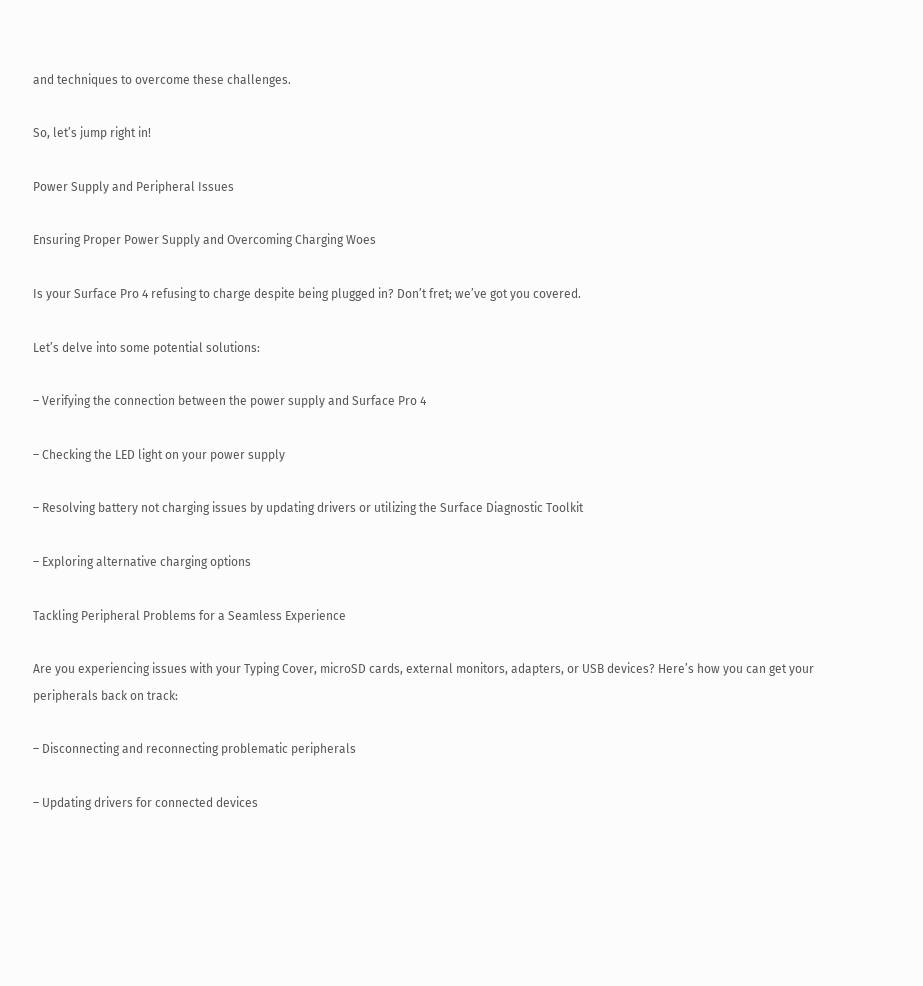and techniques to overcome these challenges.

So, let’s jump right in!

Power Supply and Peripheral Issues

Ensuring Proper Power Supply and Overcoming Charging Woes

Is your Surface Pro 4 refusing to charge despite being plugged in? Don’t fret; we’ve got you covered.

Let’s delve into some potential solutions:

– Verifying the connection between the power supply and Surface Pro 4

– Checking the LED light on your power supply

– Resolving battery not charging issues by updating drivers or utilizing the Surface Diagnostic Toolkit

– Exploring alternative charging options

Tackling Peripheral Problems for a Seamless Experience

Are you experiencing issues with your Typing Cover, microSD cards, external monitors, adapters, or USB devices? Here’s how you can get your peripherals back on track:

– Disconnecting and reconnecting problematic peripherals

– Updating drivers for connected devices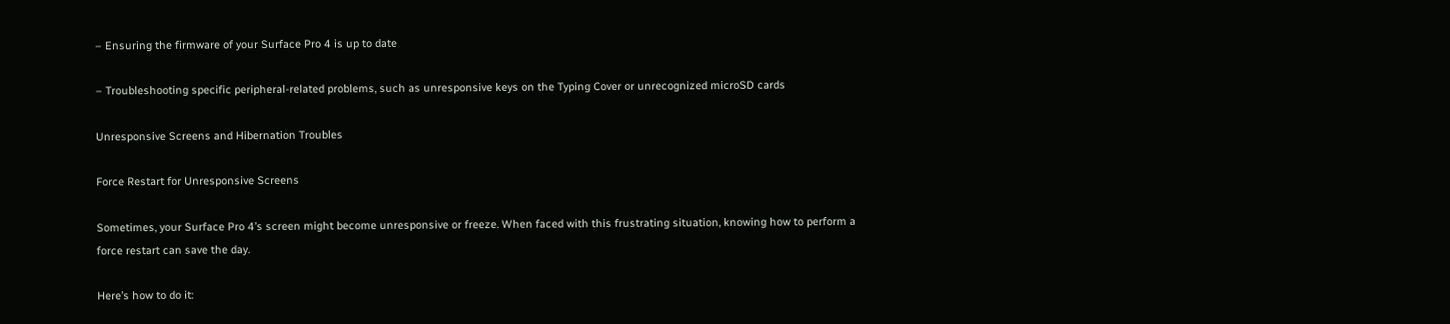– Ensuring the firmware of your Surface Pro 4 is up to date

– Troubleshooting specific peripheral-related problems, such as unresponsive keys on the Typing Cover or unrecognized microSD cards

Unresponsive Screens and Hibernation Troubles

Force Restart for Unresponsive Screens

Sometimes, your Surface Pro 4’s screen might become unresponsive or freeze. When faced with this frustrating situation, knowing how to perform a force restart can save the day.

Here’s how to do it: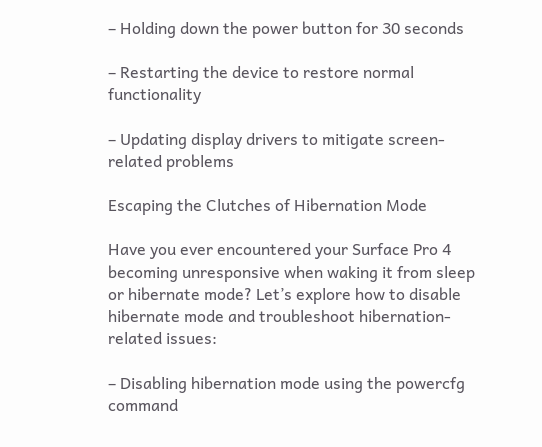– Holding down the power button for 30 seconds

– Restarting the device to restore normal functionality

– Updating display drivers to mitigate screen-related problems

Escaping the Clutches of Hibernation Mode

Have you ever encountered your Surface Pro 4 becoming unresponsive when waking it from sleep or hibernate mode? Let’s explore how to disable hibernate mode and troubleshoot hibernation-related issues:

– Disabling hibernation mode using the powercfg command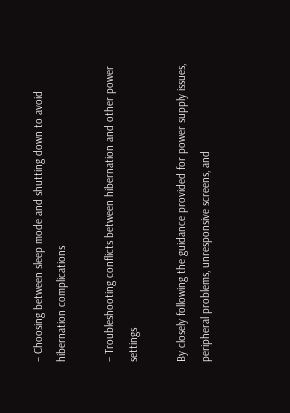– Choosing between sleep mode and shutting down to avoid hibernation complications

– Troubleshooting conflicts between hibernation and other power settings

By closely following the guidance provided for power supply issues, peripheral problems, unresponsive screens, and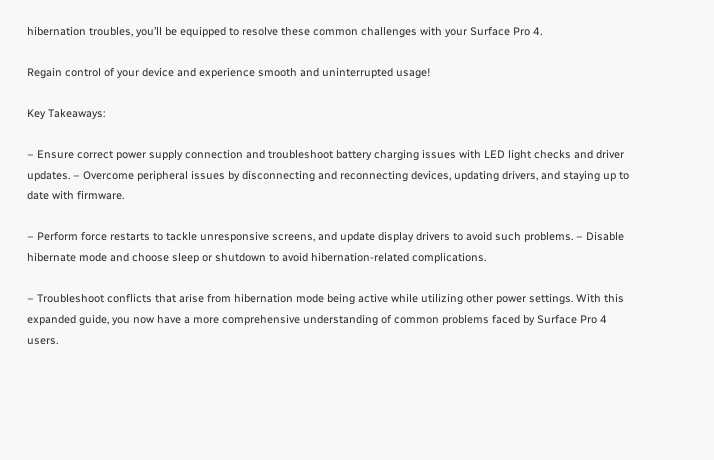hibernation troubles, you’ll be equipped to resolve these common challenges with your Surface Pro 4.

Regain control of your device and experience smooth and uninterrupted usage!

Key Takeaways:

– Ensure correct power supply connection and troubleshoot battery charging issues with LED light checks and driver updates. – Overcome peripheral issues by disconnecting and reconnecting devices, updating drivers, and staying up to date with firmware.

– Perform force restarts to tackle unresponsive screens, and update display drivers to avoid such problems. – Disable hibernate mode and choose sleep or shutdown to avoid hibernation-related complications.

– Troubleshoot conflicts that arise from hibernation mode being active while utilizing other power settings. With this expanded guide, you now have a more comprehensive understanding of common problems faced by Surface Pro 4 users.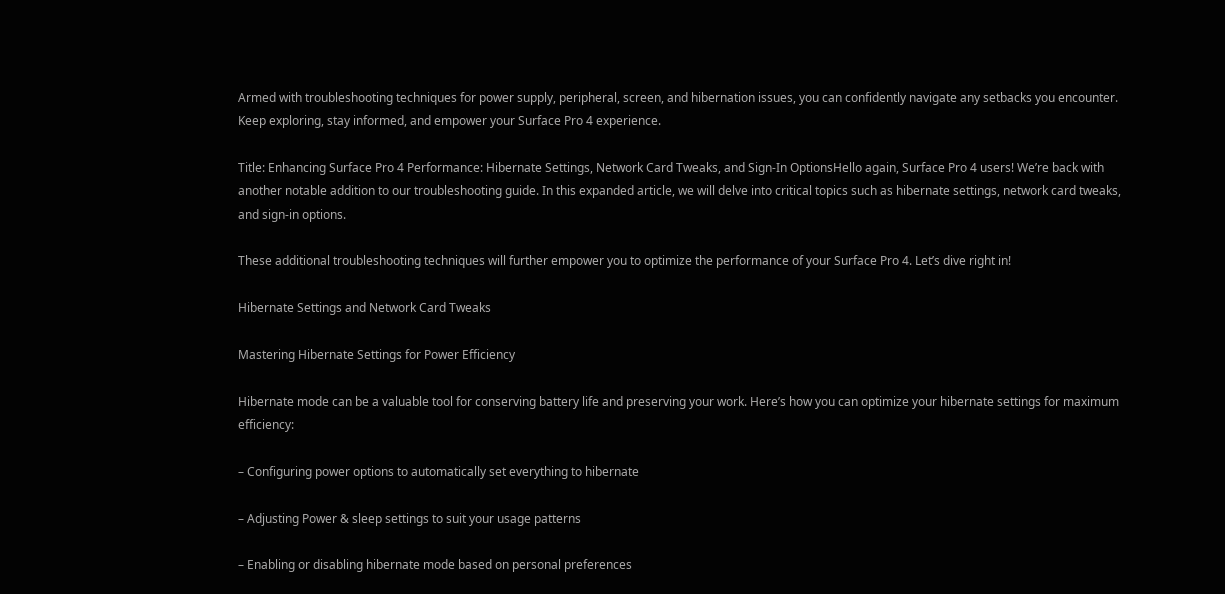Armed with troubleshooting techniques for power supply, peripheral, screen, and hibernation issues, you can confidently navigate any setbacks you encounter. Keep exploring, stay informed, and empower your Surface Pro 4 experience.

Title: Enhancing Surface Pro 4 Performance: Hibernate Settings, Network Card Tweaks, and Sign-In OptionsHello again, Surface Pro 4 users! We’re back with another notable addition to our troubleshooting guide. In this expanded article, we will delve into critical topics such as hibernate settings, network card tweaks, and sign-in options.

These additional troubleshooting techniques will further empower you to optimize the performance of your Surface Pro 4. Let’s dive right in!

Hibernate Settings and Network Card Tweaks

Mastering Hibernate Settings for Power Efficiency

Hibernate mode can be a valuable tool for conserving battery life and preserving your work. Here’s how you can optimize your hibernate settings for maximum efficiency:

– Configuring power options to automatically set everything to hibernate

– Adjusting Power & sleep settings to suit your usage patterns

– Enabling or disabling hibernate mode based on personal preferences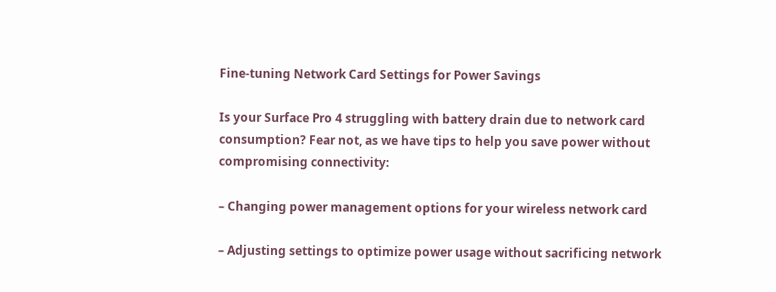Fine-tuning Network Card Settings for Power Savings

Is your Surface Pro 4 struggling with battery drain due to network card consumption? Fear not, as we have tips to help you save power without compromising connectivity:

– Changing power management options for your wireless network card

– Adjusting settings to optimize power usage without sacrificing network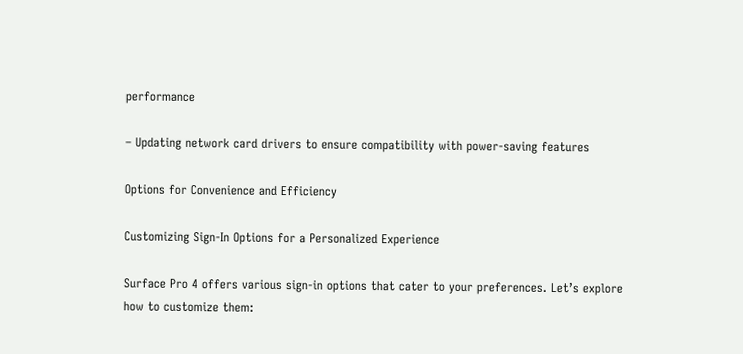performance

– Updating network card drivers to ensure compatibility with power-saving features

Options for Convenience and Efficiency

Customizing Sign-In Options for a Personalized Experience

Surface Pro 4 offers various sign-in options that cater to your preferences. Let’s explore how to customize them: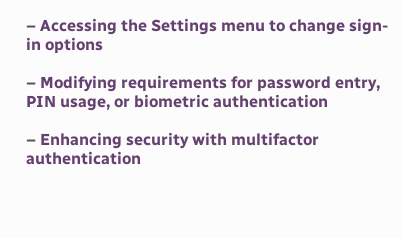– Accessing the Settings menu to change sign-in options

– Modifying requirements for password entry, PIN usage, or biometric authentication

– Enhancing security with multifactor authentication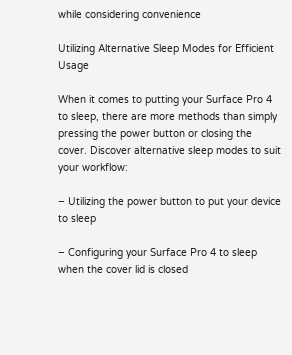while considering convenience

Utilizing Alternative Sleep Modes for Efficient Usage

When it comes to putting your Surface Pro 4 to sleep, there are more methods than simply pressing the power button or closing the cover. Discover alternative sleep modes to suit your workflow:

– Utilizing the power button to put your device to sleep

– Configuring your Surface Pro 4 to sleep when the cover lid is closed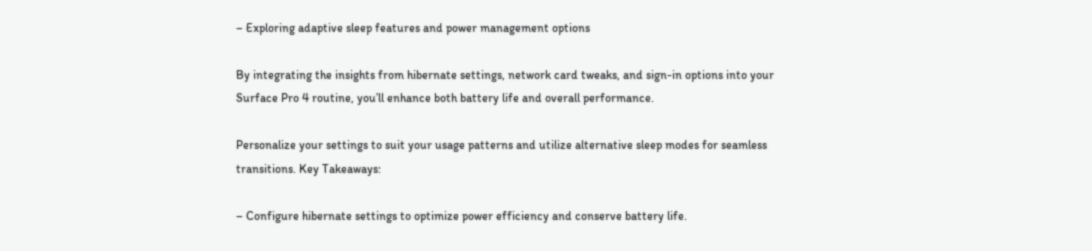– Exploring adaptive sleep features and power management options

By integrating the insights from hibernate settings, network card tweaks, and sign-in options into your Surface Pro 4 routine, you’ll enhance both battery life and overall performance.

Personalize your settings to suit your usage patterns and utilize alternative sleep modes for seamless transitions. Key Takeaways:

– Configure hibernate settings to optimize power efficiency and conserve battery life.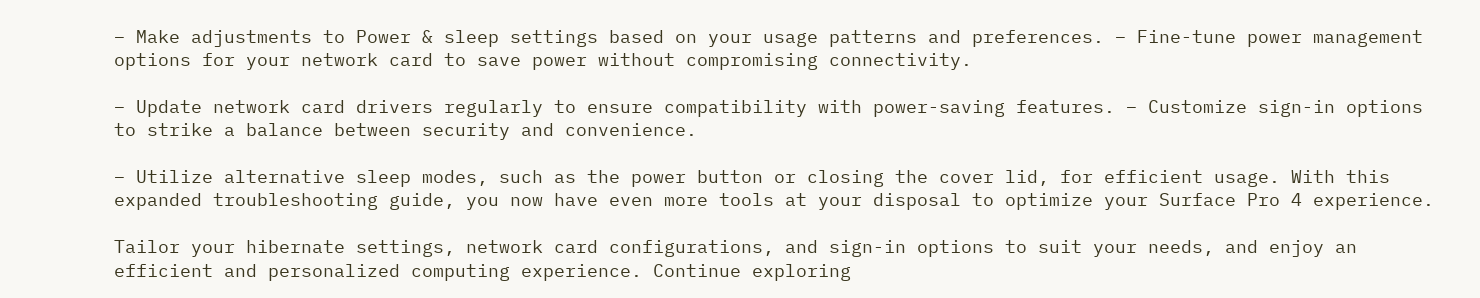– Make adjustments to Power & sleep settings based on your usage patterns and preferences. – Fine-tune power management options for your network card to save power without compromising connectivity.

– Update network card drivers regularly to ensure compatibility with power-saving features. – Customize sign-in options to strike a balance between security and convenience.

– Utilize alternative sleep modes, such as the power button or closing the cover lid, for efficient usage. With this expanded troubleshooting guide, you now have even more tools at your disposal to optimize your Surface Pro 4 experience.

Tailor your hibernate settings, network card configurations, and sign-in options to suit your needs, and enjoy an efficient and personalized computing experience. Continue exploring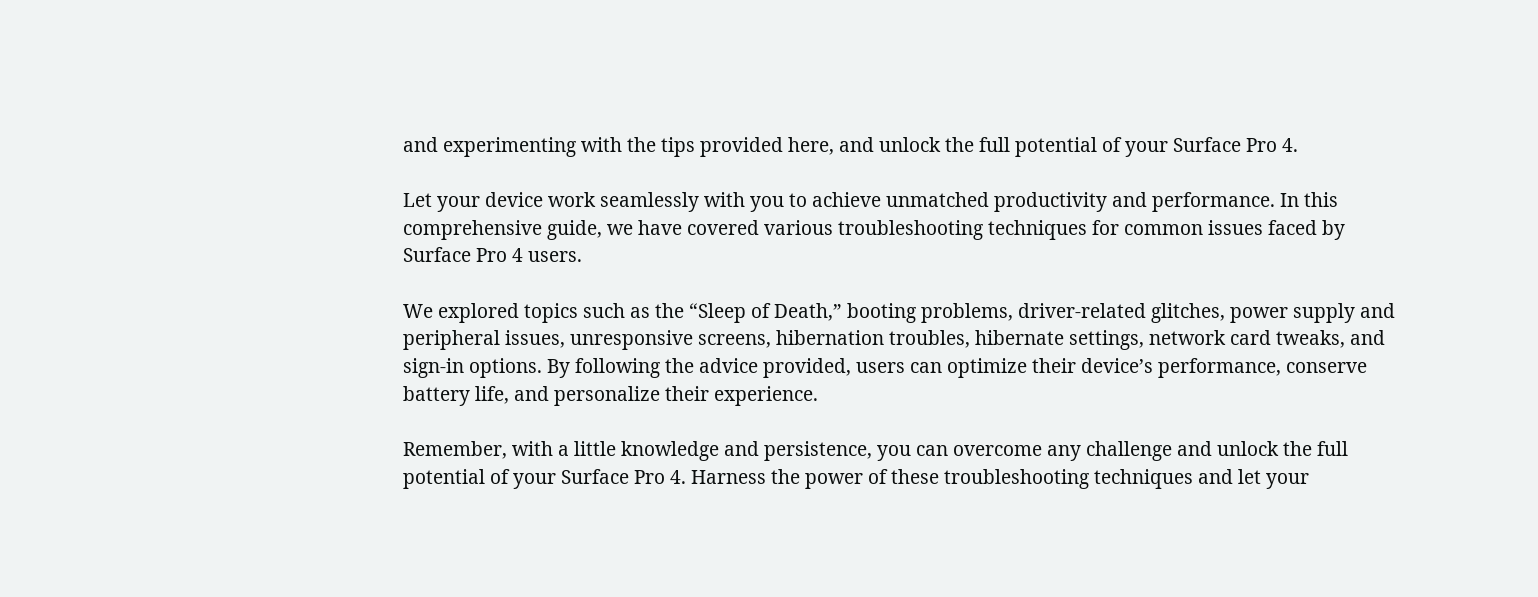and experimenting with the tips provided here, and unlock the full potential of your Surface Pro 4.

Let your device work seamlessly with you to achieve unmatched productivity and performance. In this comprehensive guide, we have covered various troubleshooting techniques for common issues faced by Surface Pro 4 users.

We explored topics such as the “Sleep of Death,” booting problems, driver-related glitches, power supply and peripheral issues, unresponsive screens, hibernation troubles, hibernate settings, network card tweaks, and sign-in options. By following the advice provided, users can optimize their device’s performance, conserve battery life, and personalize their experience.

Remember, with a little knowledge and persistence, you can overcome any challenge and unlock the full potential of your Surface Pro 4. Harness the power of these troubleshooting techniques and let your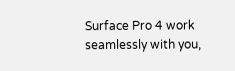Surface Pro 4 work seamlessly with you,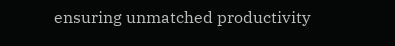ensuring unmatched productivity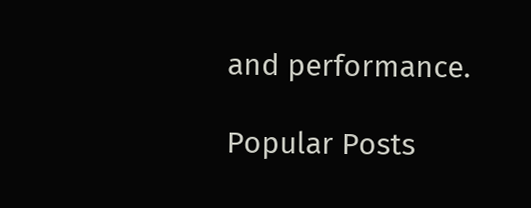and performance.

Popular Posts